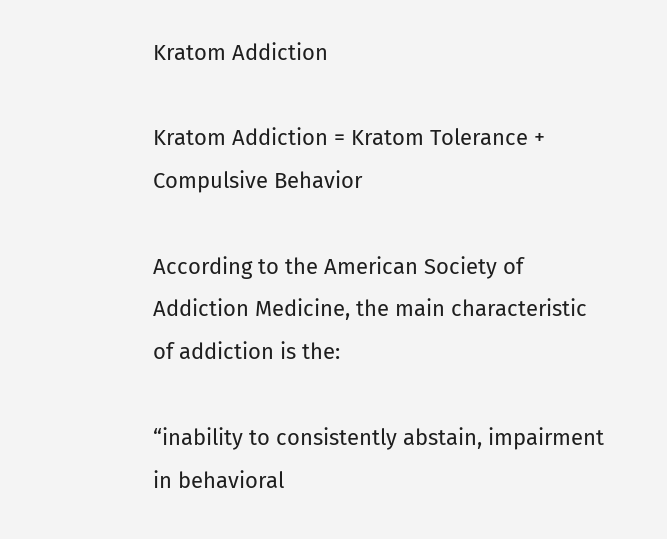Kratom Addiction

Kratom Addiction = Kratom Tolerance + Compulsive Behavior

According to the American Society of Addiction Medicine, the main characteristic of addiction is the:

“inability to consistently abstain, impairment in behavioral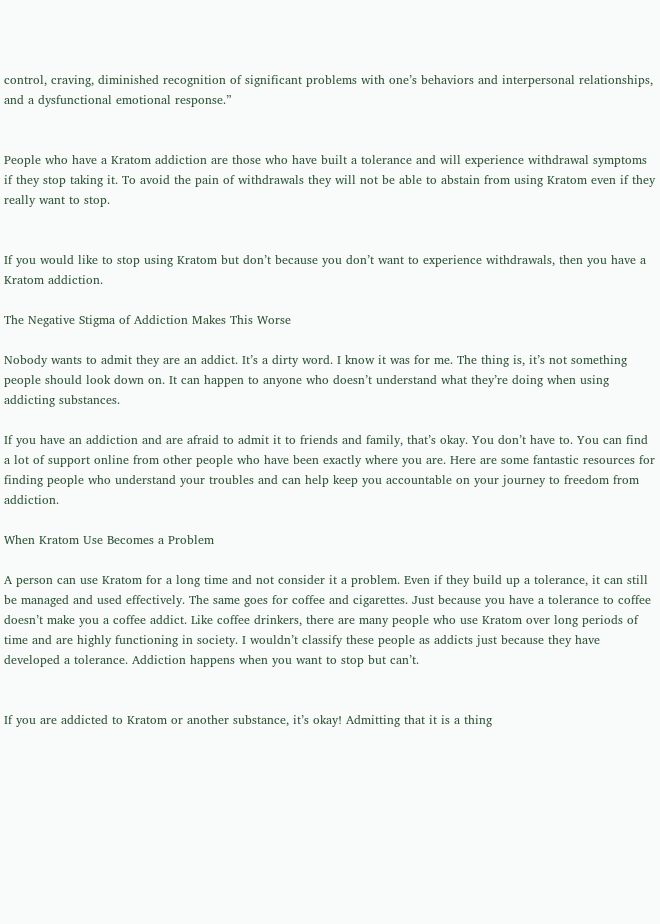control, craving, diminished recognition of significant problems with one’s behaviors and interpersonal relationships, and a dysfunctional emotional response.”


People who have a Kratom addiction are those who have built a tolerance and will experience withdrawal symptoms if they stop taking it. To avoid the pain of withdrawals they will not be able to abstain from using Kratom even if they really want to stop.


If you would like to stop using Kratom but don’t because you don’t want to experience withdrawals, then you have a Kratom addiction.

The Negative Stigma of Addiction Makes This Worse

Nobody wants to admit they are an addict. It’s a dirty word. I know it was for me. The thing is, it’s not something people should look down on. It can happen to anyone who doesn’t understand what they’re doing when using addicting substances.

If you have an addiction and are afraid to admit it to friends and family, that’s okay. You don’t have to. You can find a lot of support online from other people who have been exactly where you are. Here are some fantastic resources for finding people who understand your troubles and can help keep you accountable on your journey to freedom from addiction.

When Kratom Use Becomes a Problem

A person can use Kratom for a long time and not consider it a problem. Even if they build up a tolerance, it can still be managed and used effectively. The same goes for coffee and cigarettes. Just because you have a tolerance to coffee doesn’t make you a coffee addict. Like coffee drinkers, there are many people who use Kratom over long periods of time and are highly functioning in society. I wouldn’t classify these people as addicts just because they have developed a tolerance. Addiction happens when you want to stop but can’t.


If you are addicted to Kratom or another substance, it’s okay! Admitting that it is a thing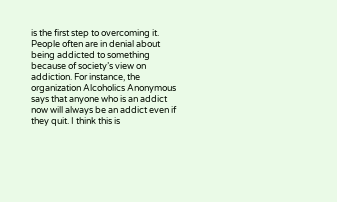is the first step to overcoming it. People often are in denial about being addicted to something because of society’s view on addiction. For instance, the organization Alcoholics Anonymous says that anyone who is an addict now will always be an addict even if they quit. I think this is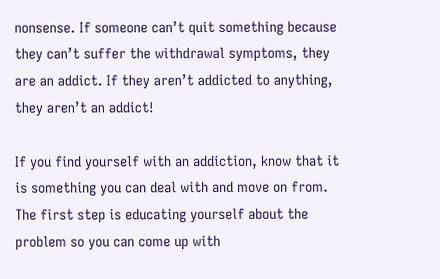nonsense. If someone can’t quit something because they can’t suffer the withdrawal symptoms, they are an addict. If they aren’t addicted to anything, they aren’t an addict!

If you find yourself with an addiction, know that it is something you can deal with and move on from. The first step is educating yourself about the problem so you can come up with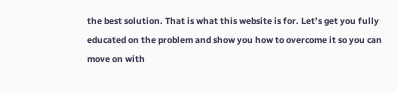the best solution. That is what this website is for. Let’s get you fully educated on the problem and show you how to overcome it so you can move on with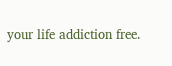your life addiction free.